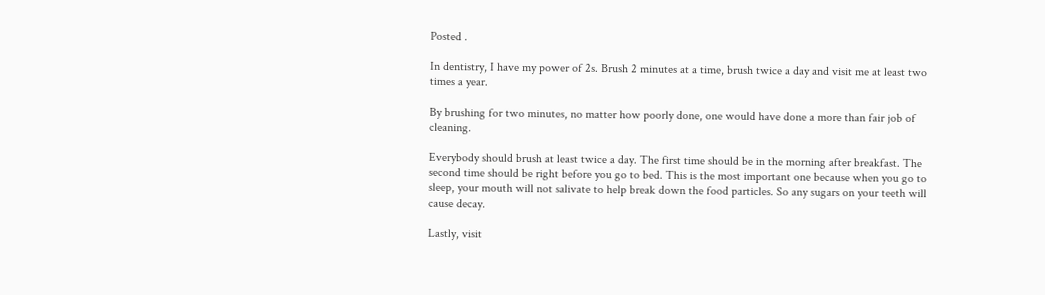Posted .

In dentistry, I have my power of 2s. Brush 2 minutes at a time, brush twice a day and visit me at least two times a year.

By brushing for two minutes, no matter how poorly done, one would have done a more than fair job of cleaning.

Everybody should brush at least twice a day. The first time should be in the morning after breakfast. The second time should be right before you go to bed. This is the most important one because when you go to sleep, your mouth will not salivate to help break down the food particles. So any sugars on your teeth will cause decay.

Lastly, visit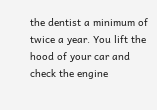the dentist a minimum of twice a year. You lift the hood of your car and check the engine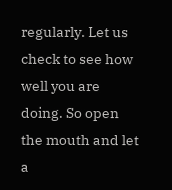regularly. Let us check to see how well you are doing. So open the mouth and let a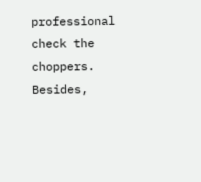professional check the choppers. Besides,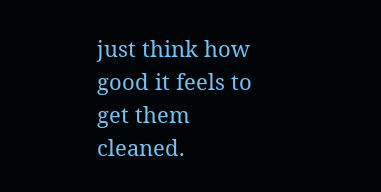just think how good it feels to get them cleaned.